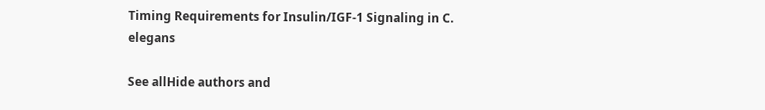Timing Requirements for Insulin/IGF-1 Signaling in C. elegans

See allHide authors and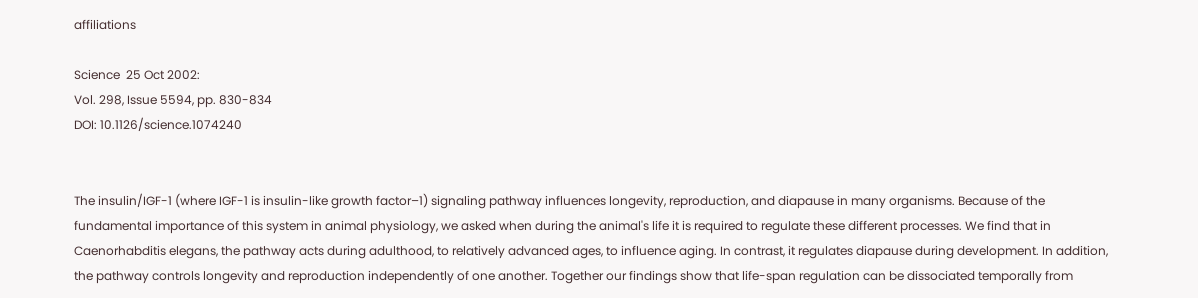affiliations

Science  25 Oct 2002:
Vol. 298, Issue 5594, pp. 830-834
DOI: 10.1126/science.1074240


The insulin/IGF-1 (where IGF-1 is insulin-like growth factor–1) signaling pathway influences longevity, reproduction, and diapause in many organisms. Because of the fundamental importance of this system in animal physiology, we asked when during the animal's life it is required to regulate these different processes. We find that in Caenorhabditis elegans, the pathway acts during adulthood, to relatively advanced ages, to influence aging. In contrast, it regulates diapause during development. In addition, the pathway controls longevity and reproduction independently of one another. Together our findings show that life-span regulation can be dissociated temporally from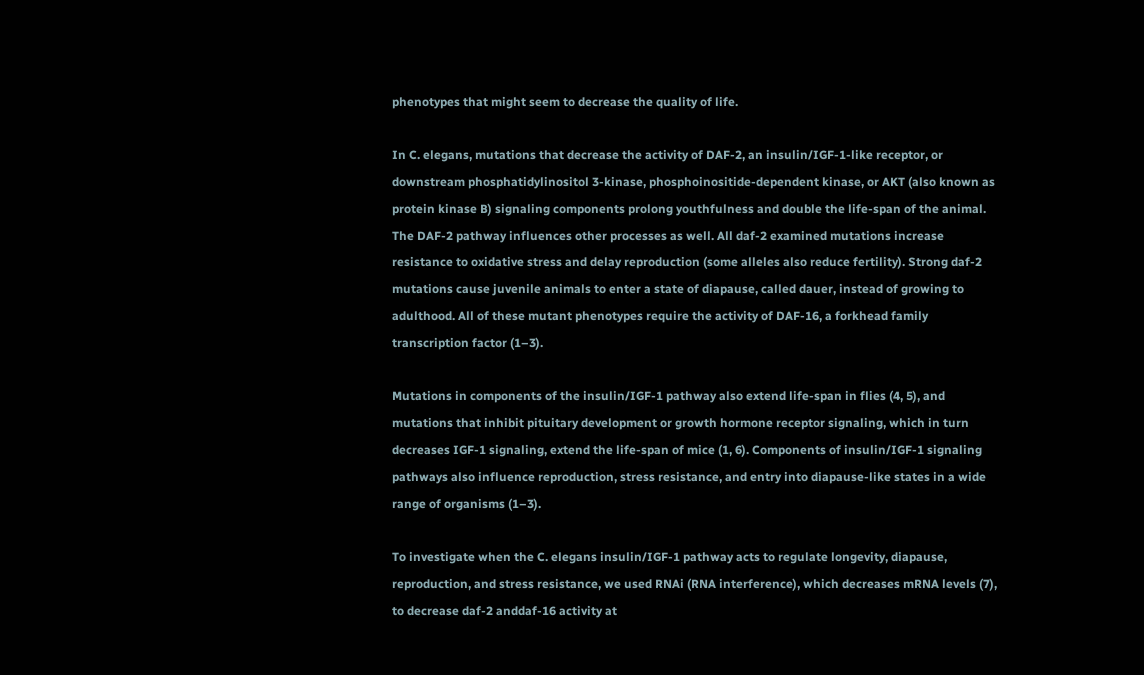phenotypes that might seem to decrease the quality of life.

In C. elegans, mutations that decrease the activity of DAF-2, an insulin/IGF-1-like receptor, or downstream phosphatidylinositol 3-kinase, phosphoinositide-dependent kinase, or AKT (also known as protein kinase B) signaling components prolong youthfulness and double the life-span of the animal. The DAF-2 pathway influences other processes as well. All daf-2 examined mutations increase resistance to oxidative stress and delay reproduction (some alleles also reduce fertility). Strong daf-2 mutations cause juvenile animals to enter a state of diapause, called dauer, instead of growing to adulthood. All of these mutant phenotypes require the activity of DAF-16, a forkhead family transcription factor (1–3).

Mutations in components of the insulin/IGF-1 pathway also extend life-span in flies (4, 5), and mutations that inhibit pituitary development or growth hormone receptor signaling, which in turn decreases IGF-1 signaling, extend the life-span of mice (1, 6). Components of insulin/IGF-1 signaling pathways also influence reproduction, stress resistance, and entry into diapause-like states in a wide range of organisms (1–3).

To investigate when the C. elegans insulin/IGF-1 pathway acts to regulate longevity, diapause, reproduction, and stress resistance, we used RNAi (RNA interference), which decreases mRNA levels (7), to decrease daf-2 anddaf-16 activity at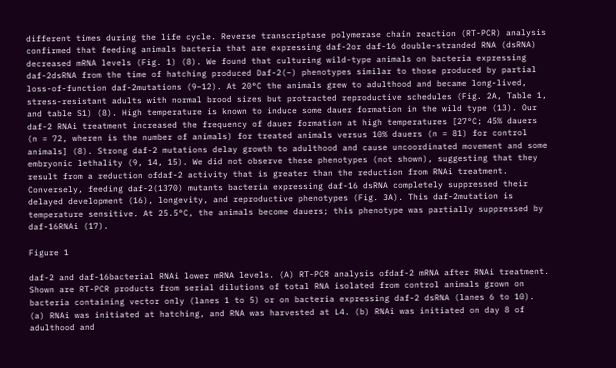different times during the life cycle. Reverse transcriptase polymerase chain reaction (RT-PCR) analysis confirmed that feeding animals bacteria that are expressing daf-2or daf-16 double-stranded RNA (dsRNA) decreased mRNA levels (Fig. 1) (8). We found that culturing wild-type animals on bacteria expressing daf-2dsRNA from the time of hatching produced Daf-2(–) phenotypes similar to those produced by partial loss-of-function daf-2mutations (9–12). At 20°C the animals grew to adulthood and became long-lived, stress-resistant adults with normal brood sizes but protracted reproductive schedules (Fig. 2A, Table 1, and table S1) (8). High temperature is known to induce some dauer formation in the wild type (13). Our daf-2 RNAi treatment increased the frequency of dauer formation at high temperatures [27°C; 45% dauers (n = 72, wheren is the number of animals) for treated animals versus 10% dauers (n = 81) for control animals] (8). Strong daf-2 mutations delay growth to adulthood and cause uncoordinated movement and some embryonic lethality (9, 14, 15). We did not observe these phenotypes (not shown), suggesting that they result from a reduction ofdaf-2 activity that is greater than the reduction from RNAi treatment. Conversely, feeding daf-2(1370) mutants bacteria expressing daf-16 dsRNA completely suppressed their delayed development (16), longevity, and reproductive phenotypes (Fig. 3A). This daf-2mutation is temperature sensitive. At 25.5°C, the animals become dauers; this phenotype was partially suppressed by daf-16RNAi (17).

Figure 1

daf-2 and daf-16bacterial RNAi lower mRNA levels. (A) RT-PCR analysis ofdaf-2 mRNA after RNAi treatment. Shown are RT-PCR products from serial dilutions of total RNA isolated from control animals grown on bacteria containing vector only (lanes 1 to 5) or on bacteria expressing daf-2 dsRNA (lanes 6 to 10). (a) RNAi was initiated at hatching, and RNA was harvested at L4. (b) RNAi was initiated on day 8 of adulthood and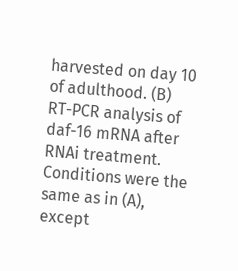harvested on day 10 of adulthood. (B) RT-PCR analysis of daf-16 mRNA after RNAi treatment. Conditions were the same as in (A), except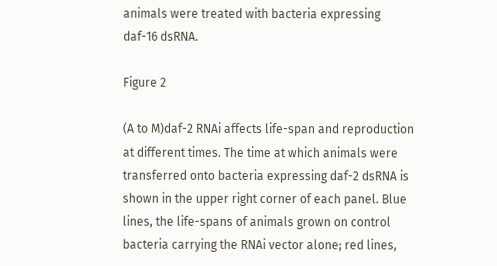animals were treated with bacteria expressing daf-16 dsRNA.

Figure 2

(A to M)daf-2 RNAi affects life-span and reproduction at different times. The time at which animals were transferred onto bacteria expressing daf-2 dsRNA is shown in the upper right corner of each panel. Blue lines, the life-spans of animals grown on control bacteria carrying the RNAi vector alone; red lines,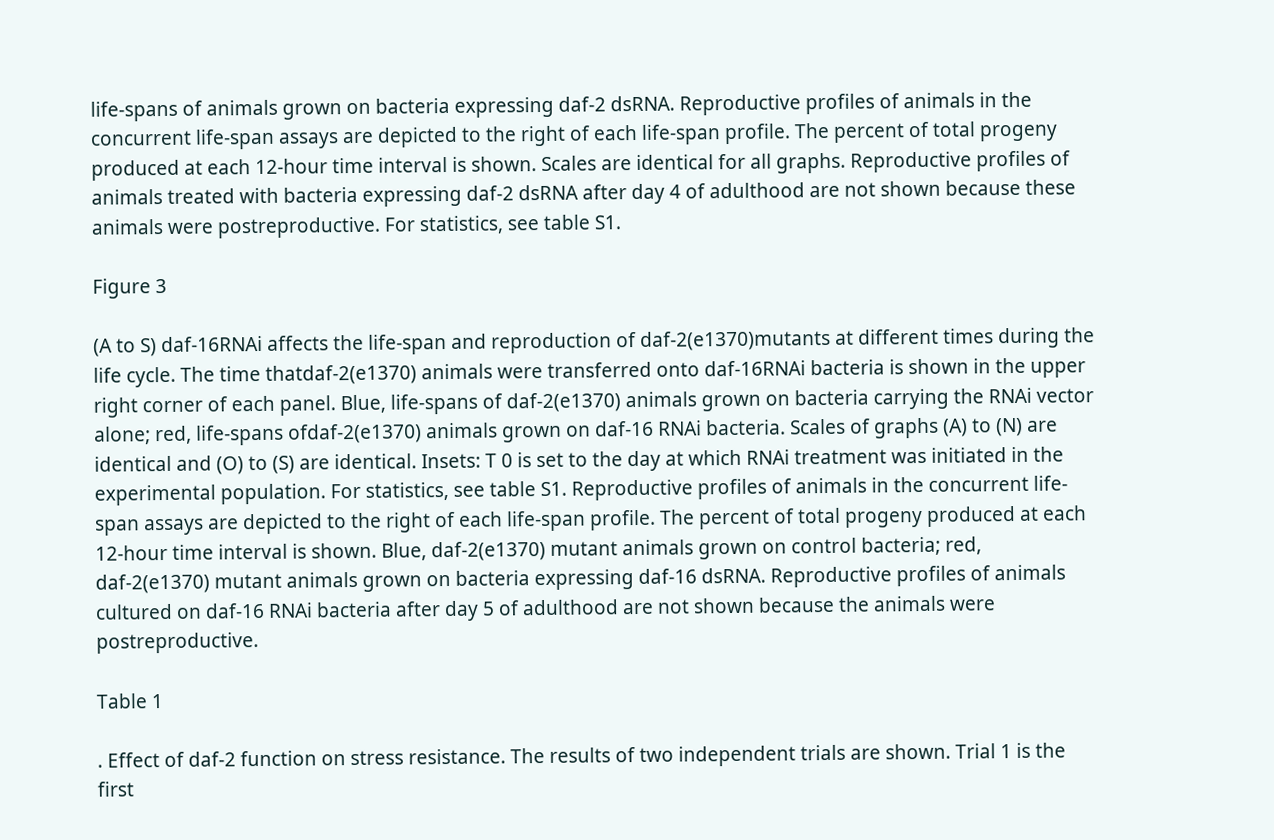life-spans of animals grown on bacteria expressing daf-2 dsRNA. Reproductive profiles of animals in the concurrent life-span assays are depicted to the right of each life-span profile. The percent of total progeny produced at each 12-hour time interval is shown. Scales are identical for all graphs. Reproductive profiles of animals treated with bacteria expressing daf-2 dsRNA after day 4 of adulthood are not shown because these animals were postreproductive. For statistics, see table S1.

Figure 3

(A to S) daf-16RNAi affects the life-span and reproduction of daf-2(e1370)mutants at different times during the life cycle. The time thatdaf-2(e1370) animals were transferred onto daf-16RNAi bacteria is shown in the upper right corner of each panel. Blue, life-spans of daf-2(e1370) animals grown on bacteria carrying the RNAi vector alone; red, life-spans ofdaf-2(e1370) animals grown on daf-16 RNAi bacteria. Scales of graphs (A) to (N) are identical and (O) to (S) are identical. Insets: T 0 is set to the day at which RNAi treatment was initiated in the experimental population. For statistics, see table S1. Reproductive profiles of animals in the concurrent life-span assays are depicted to the right of each life-span profile. The percent of total progeny produced at each 12-hour time interval is shown. Blue, daf-2(e1370) mutant animals grown on control bacteria; red, daf-2(e1370) mutant animals grown on bacteria expressing daf-16 dsRNA. Reproductive profiles of animals cultured on daf-16 RNAi bacteria after day 5 of adulthood are not shown because the animals were postreproductive.

Table 1

. Effect of daf-2 function on stress resistance. The results of two independent trials are shown. Trial 1 is the first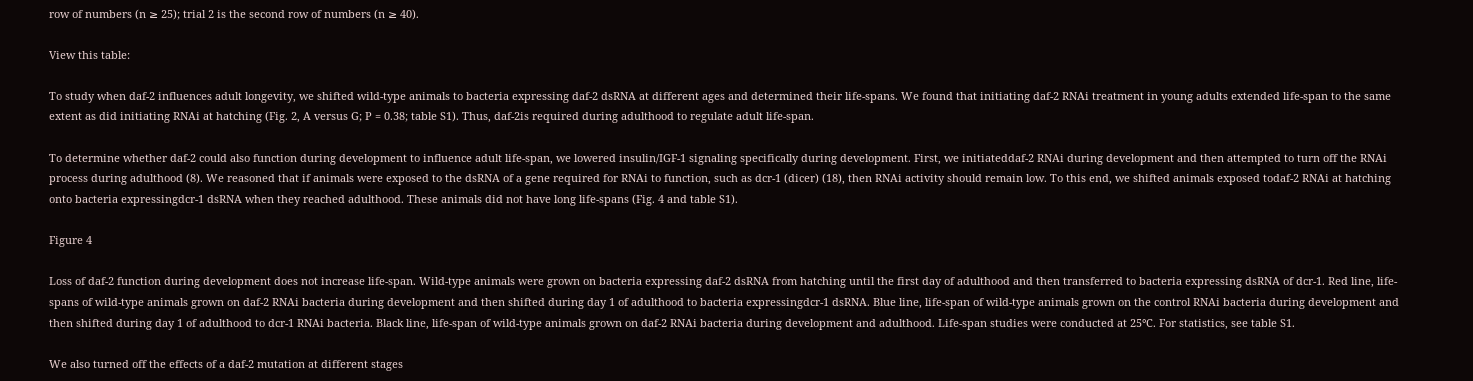row of numbers (n ≥ 25); trial 2 is the second row of numbers (n ≥ 40).

View this table:

To study when daf-2 influences adult longevity, we shifted wild-type animals to bacteria expressing daf-2 dsRNA at different ages and determined their life-spans. We found that initiating daf-2 RNAi treatment in young adults extended life-span to the same extent as did initiating RNAi at hatching (Fig. 2, A versus G; P = 0.38; table S1). Thus, daf-2is required during adulthood to regulate adult life-span.

To determine whether daf-2 could also function during development to influence adult life-span, we lowered insulin/IGF-1 signaling specifically during development. First, we initiateddaf-2 RNAi during development and then attempted to turn off the RNAi process during adulthood (8). We reasoned that if animals were exposed to the dsRNA of a gene required for RNAi to function, such as dcr-1 (dicer) (18), then RNAi activity should remain low. To this end, we shifted animals exposed todaf-2 RNAi at hatching onto bacteria expressingdcr-1 dsRNA when they reached adulthood. These animals did not have long life-spans (Fig. 4 and table S1).

Figure 4

Loss of daf-2 function during development does not increase life-span. Wild-type animals were grown on bacteria expressing daf-2 dsRNA from hatching until the first day of adulthood and then transferred to bacteria expressing dsRNA of dcr-1. Red line, life-spans of wild-type animals grown on daf-2 RNAi bacteria during development and then shifted during day 1 of adulthood to bacteria expressingdcr-1 dsRNA. Blue line, life-span of wild-type animals grown on the control RNAi bacteria during development and then shifted during day 1 of adulthood to dcr-1 RNAi bacteria. Black line, life-span of wild-type animals grown on daf-2 RNAi bacteria during development and adulthood. Life-span studies were conducted at 25°C. For statistics, see table S1.

We also turned off the effects of a daf-2 mutation at different stages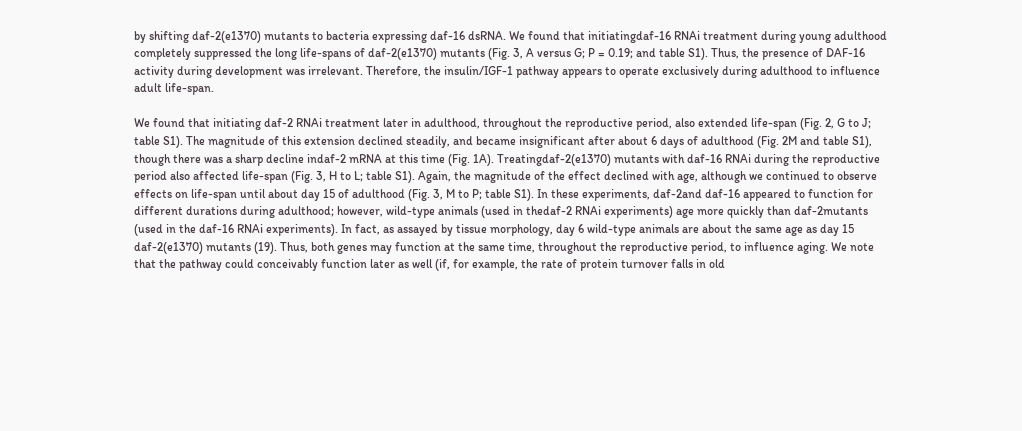by shifting daf-2(e1370) mutants to bacteria expressing daf-16 dsRNA. We found that initiatingdaf-16 RNAi treatment during young adulthood completely suppressed the long life-spans of daf-2(e1370) mutants (Fig. 3, A versus G; P = 0.19; and table S1). Thus, the presence of DAF-16 activity during development was irrelevant. Therefore, the insulin/IGF-1 pathway appears to operate exclusively during adulthood to influence adult life-span.

We found that initiating daf-2 RNAi treatment later in adulthood, throughout the reproductive period, also extended life-span (Fig. 2, G to J; table S1). The magnitude of this extension declined steadily, and became insignificant after about 6 days of adulthood (Fig. 2M and table S1), though there was a sharp decline indaf-2 mRNA at this time (Fig. 1A). Treatingdaf-2(e1370) mutants with daf-16 RNAi during the reproductive period also affected life-span (Fig. 3, H to L; table S1). Again, the magnitude of the effect declined with age, although we continued to observe effects on life-span until about day 15 of adulthood (Fig. 3, M to P; table S1). In these experiments, daf-2and daf-16 appeared to function for different durations during adulthood; however, wild-type animals (used in thedaf-2 RNAi experiments) age more quickly than daf-2mutants (used in the daf-16 RNAi experiments). In fact, as assayed by tissue morphology, day 6 wild-type animals are about the same age as day 15 daf-2(e1370) mutants (19). Thus, both genes may function at the same time, throughout the reproductive period, to influence aging. We note that the pathway could conceivably function later as well (if, for example, the rate of protein turnover falls in old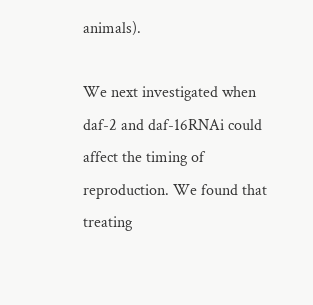animals).

We next investigated when daf-2 and daf-16RNAi could affect the timing of reproduction. We found that treating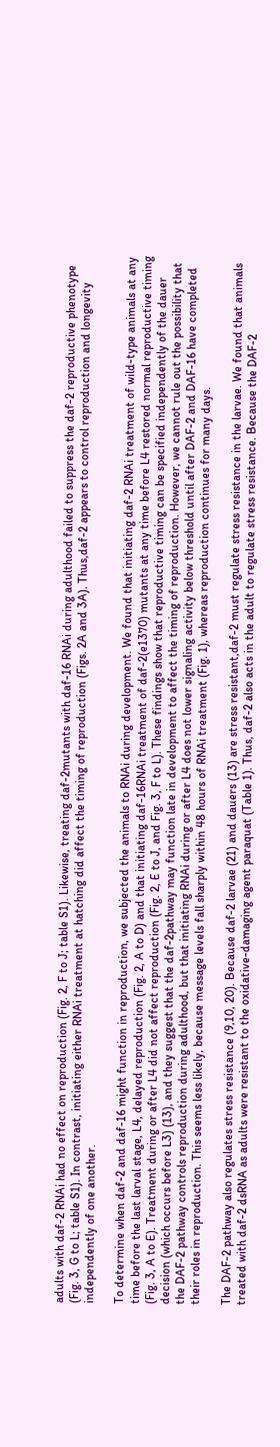adults with daf-2 RNAi had no effect on reproduction (Fig. 2, F to J; table S1). Likewise, treating daf-2mutants with daf-16 RNAi during adulthood failed to suppress the daf-2 reproductive phenotype (Fig. 3, G to L; table S1). In contrast, initiating either RNAi treatment at hatching did affect the timing of reproduction (Figs. 2A and 3A). Thus,daf-2 appears to control reproduction and longevity independently of one another.

To determine when daf-2 and daf-16 might function in reproduction, we subjected the animals to RNAi during development. We found that initiating daf-2 RNAi treatment of wild-type animals at any time before the last larval stage, L4, delayed reproduction (Fig. 2, A to D) and that initiating daf-16RNAi treatment of daf-2(e1370) mutants at any time before L4 restored normal reproductive timing (Fig. 3, A to E). Treatment during or after L4 did not affect reproduction (Fig. 2, E to J, and Fig. 3, F to L). These findings show that reproductive timing can be specified independently of the dauer decision (which occurs before L3) (13), and they suggest that the daf-2pathway may function late in development to affect the timing of reproduction. However, we cannot rule out the possibility that the DAF-2 pathway controls reproduction during adulthood, but that initiating RNAi during or after L4 does not lower signaling activity below threshold until after DAF-2 and DAF-16 have completed their roles in reproduction. This seems less likely, because message levels fall sharply within 48 hours of RNAi treatment (Fig. 1), whereas reproduction continues for many days.

The DAF-2 pathway also regulates stress resistance (9,10, 20). Because daf-2 larvae (21) and dauers (13) are stress resistant,daf-2 must regulate stress resistance in the larvae. We found that animals treated with daf-2 dsRNA as adults were resistant to the oxidative-damaging agent paraquat (Table 1). Thus, daf-2 also acts in the adult to regulate stress resistance. Because the DAF-2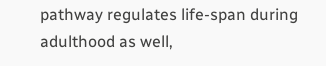pathway regulates life-span during adulthood as well,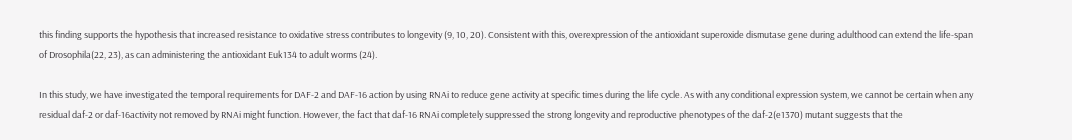this finding supports the hypothesis that increased resistance to oxidative stress contributes to longevity (9, 10, 20). Consistent with this, overexpression of the antioxidant superoxide dismutase gene during adulthood can extend the life-span of Drosophila(22, 23), as can administering the antioxidant Euk134 to adult worms (24).

In this study, we have investigated the temporal requirements for DAF-2 and DAF-16 action by using RNAi to reduce gene activity at specific times during the life cycle. As with any conditional expression system, we cannot be certain when any residual daf-2 or daf-16activity not removed by RNAi might function. However, the fact that daf-16 RNAi completely suppressed the strong longevity and reproductive phenotypes of the daf-2(e1370) mutant suggests that the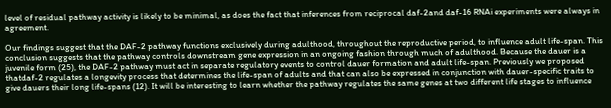level of residual pathway activity is likely to be minimal, as does the fact that inferences from reciprocal daf-2and daf-16 RNAi experiments were always in agreement.

Our findings suggest that the DAF-2 pathway functions exclusively during adulthood, throughout the reproductive period, to influence adult life-span. This conclusion suggests that the pathway controls downstream gene expression in an ongoing fashion through much of adulthood. Because the dauer is a juvenile form (25), the DAF-2 pathway must act in separate regulatory events to control dauer formation and adult life-span. Previously we proposed thatdaf-2 regulates a longevity process that determines the life-span of adults and that can also be expressed in conjunction with dauer-specific traits to give dauers their long life-spans (12). It will be interesting to learn whether the pathway regulates the same genes at two different life stages to influence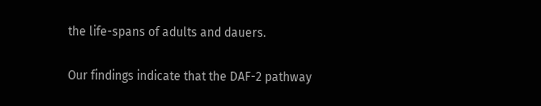the life-spans of adults and dauers.

Our findings indicate that the DAF-2 pathway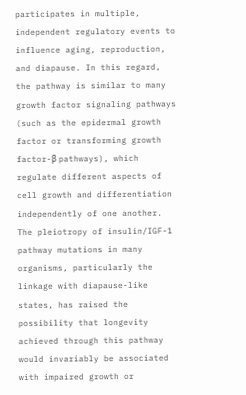participates in multiple, independent regulatory events to influence aging, reproduction, and diapause. In this regard, the pathway is similar to many growth factor signaling pathways (such as the epidermal growth factor or transforming growth factor-β pathways), which regulate different aspects of cell growth and differentiation independently of one another. The pleiotropy of insulin/IGF-1 pathway mutations in many organisms, particularly the linkage with diapause-like states, has raised the possibility that longevity achieved through this pathway would invariably be associated with impaired growth or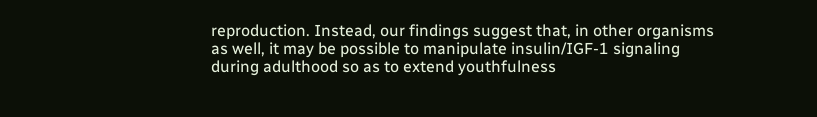reproduction. Instead, our findings suggest that, in other organisms as well, it may be possible to manipulate insulin/IGF-1 signaling during adulthood so as to extend youthfulness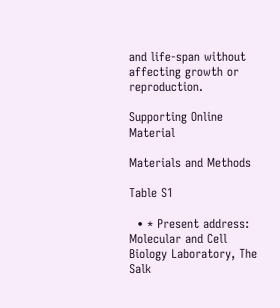and life-span without affecting growth or reproduction.

Supporting Online Material

Materials and Methods

Table S1

  • * Present address: Molecular and Cell Biology Laboratory, The Salk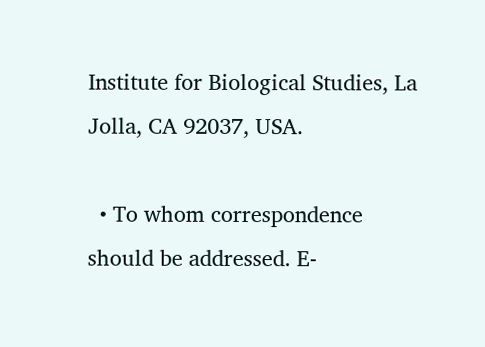Institute for Biological Studies, La Jolla, CA 92037, USA.

  • To whom correspondence should be addressed. E-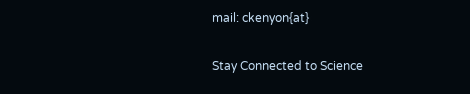mail: ckenyon{at}


Stay Connected to Science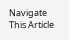Navigate This Article